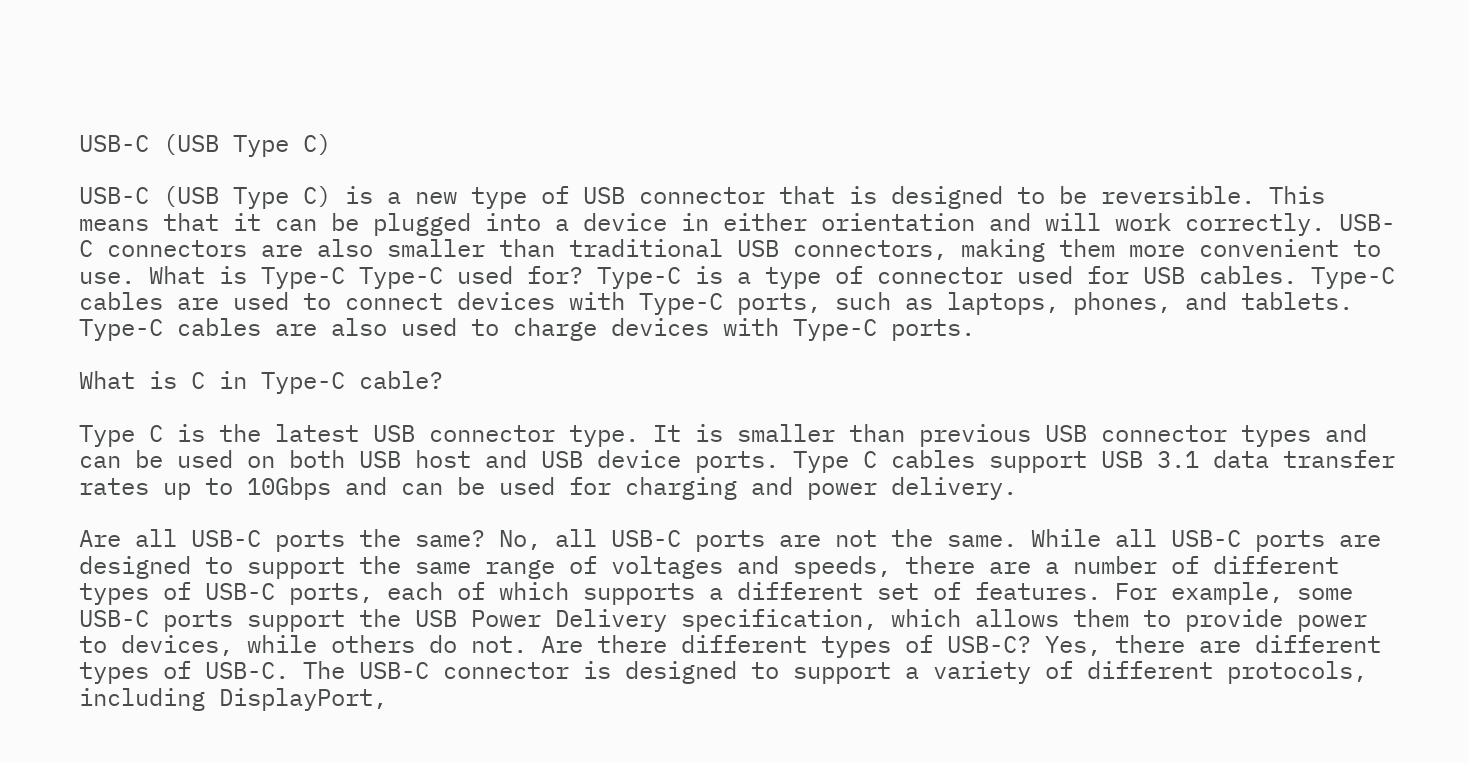USB-C (USB Type C)

USB-C (USB Type C) is a new type of USB connector that is designed to be reversible. This means that it can be plugged into a device in either orientation and will work correctly. USB-C connectors are also smaller than traditional USB connectors, making them more convenient to use. What is Type-C Type-C used for? Type-C is a type of connector used for USB cables. Type-C cables are used to connect devices with Type-C ports, such as laptops, phones, and tablets. Type-C cables are also used to charge devices with Type-C ports.

What is C in Type-C cable?

Type C is the latest USB connector type. It is smaller than previous USB connector types and can be used on both USB host and USB device ports. Type C cables support USB 3.1 data transfer rates up to 10Gbps and can be used for charging and power delivery.

Are all USB-C ports the same? No, all USB-C ports are not the same. While all USB-C ports are designed to support the same range of voltages and speeds, there are a number of different types of USB-C ports, each of which supports a different set of features. For example, some USB-C ports support the USB Power Delivery specification, which allows them to provide power to devices, while others do not. Are there different types of USB-C? Yes, there are different types of USB-C. The USB-C connector is designed to support a variety of different protocols, including DisplayPort,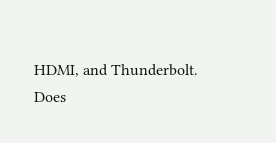HDMI, and Thunderbolt. Does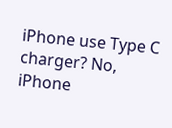iPhone use Type C charger? No, iPhone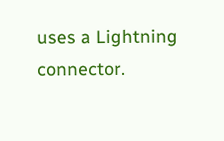uses a Lightning connector.